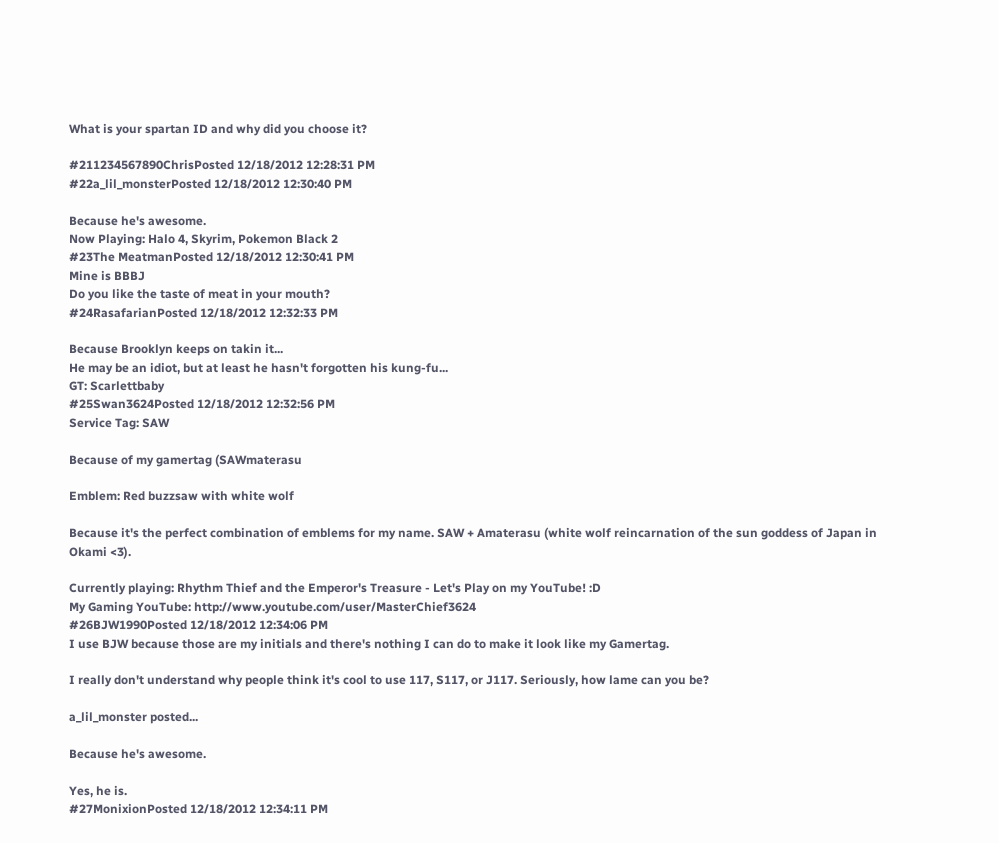What is your spartan ID and why did you choose it?

#211234567890ChrisPosted 12/18/2012 12:28:31 PM
#22a_lil_monsterPosted 12/18/2012 12:30:40 PM

Because he's awesome.
Now Playing: Halo 4, Skyrim, Pokemon Black 2
#23The MeatmanPosted 12/18/2012 12:30:41 PM
Mine is BBBJ
Do you like the taste of meat in your mouth?
#24RasafarianPosted 12/18/2012 12:32:33 PM

Because Brooklyn keeps on takin it...
He may be an idiot, but at least he hasn't forgotten his kung-fu...
GT: Scarlettbaby
#25Swan3624Posted 12/18/2012 12:32:56 PM
Service Tag: SAW

Because of my gamertag (SAWmaterasu

Emblem: Red buzzsaw with white wolf

Because it's the perfect combination of emblems for my name. SAW + Amaterasu (white wolf reincarnation of the sun goddess of Japan in Okami <3).

Currently playing: Rhythm Thief and the Emperor's Treasure - Let's Play on my YouTube! :D
My Gaming YouTube: http://www.youtube.com/user/MasterChief3624
#26BJW1990Posted 12/18/2012 12:34:06 PM
I use BJW because those are my initials and there's nothing I can do to make it look like my Gamertag.

I really don't understand why people think it's cool to use 117, S117, or J117. Seriously, how lame can you be?

a_lil_monster posted...

Because he's awesome.

Yes, he is.
#27MonixionPosted 12/18/2012 12:34:11 PM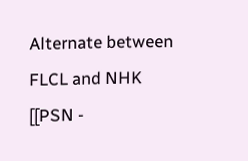Alternate between FLCL and NHK
[[PSN -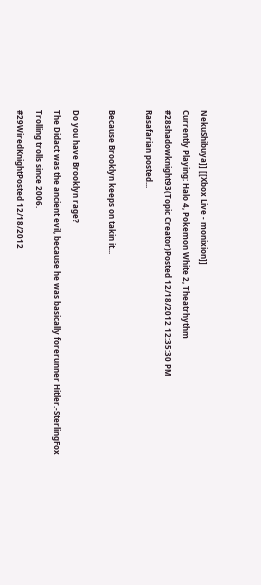NekuShibuya]] [[Xbox Live - monixion]]
Currently Playing: Halo 4, Pokemon White 2, Theatrhythm
#28shadowknight93(Topic Creator)Posted 12/18/2012 12:35:30 PM
Rasafarian posted...

Because Brooklyn keeps on takin it...

Do you have Brooklyn rage?
The Didact was the ancient evil, because he was basically forerunner Hitler.-SterlingFox
Trolling trolls since 2006.
#29WiredKnightPosted 12/18/2012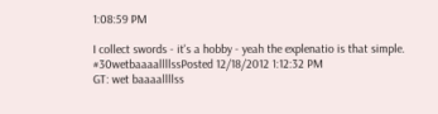1:08:59 PM

I collect swords - it's a hobby - yeah the explenatio is that simple.
#30wetbaaaallllssPosted 12/18/2012 1:12:32 PM
GT: wet baaaallllss